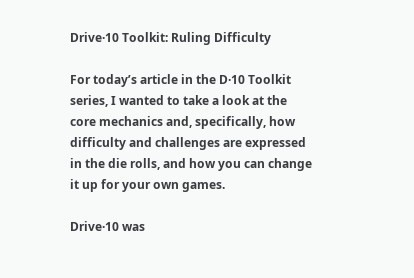Drive·10 Toolkit: Ruling Difficulty

For today’s article in the D·10 Toolkit series, I wanted to take a look at the core mechanics and, specifically, how difficulty and challenges are expressed in the die rolls, and how you can change it up for your own games.

Drive·10 was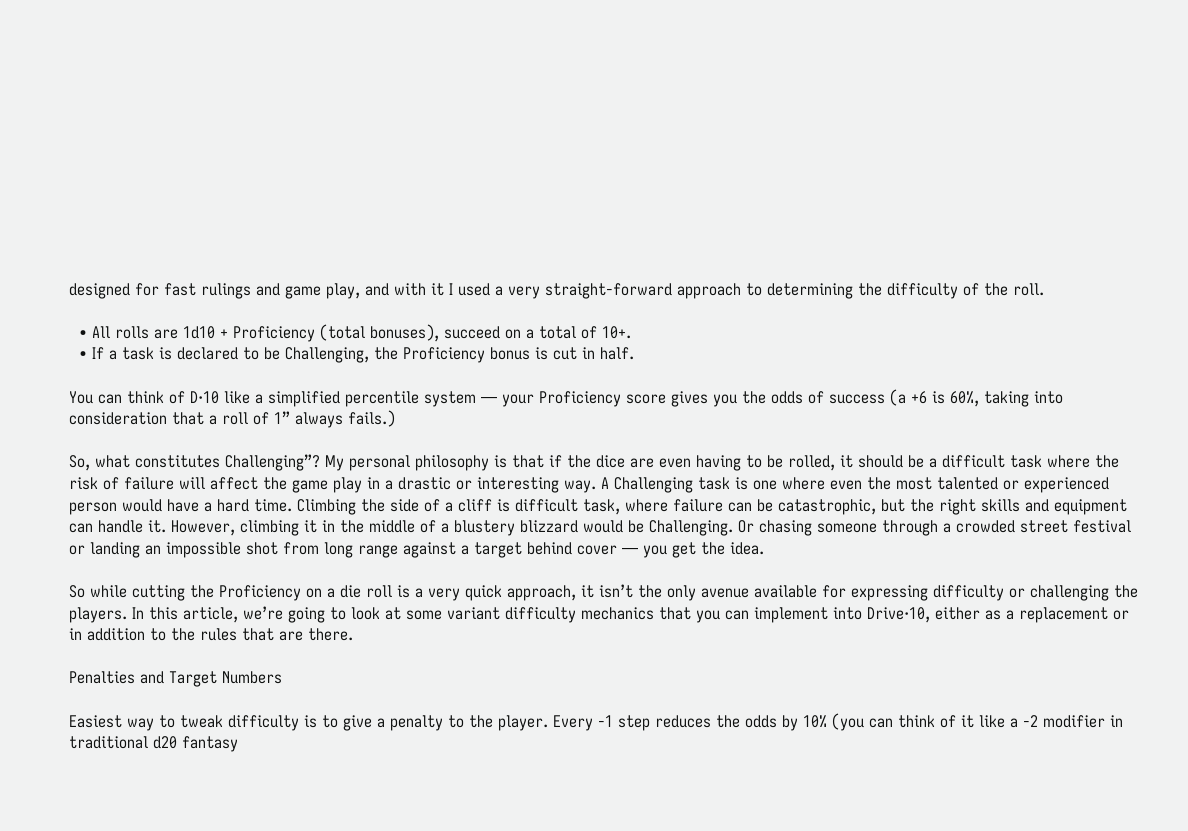designed for fast rulings and game play, and with it I used a very straight-forward approach to determining the difficulty of the roll.

  • All rolls are 1d10 + Proficiency (total bonuses), succeed on a total of 10+.
  • If a task is declared to be Challenging, the Proficiency bonus is cut in half.

You can think of D·10 like a simplified percentile system — your Proficiency score gives you the odds of success (a +6 is 60%, taking into consideration that a roll of 1” always fails.)

So, what constitutes Challenging”? My personal philosophy is that if the dice are even having to be rolled, it should be a difficult task where the risk of failure will affect the game play in a drastic or interesting way. A Challenging task is one where even the most talented or experienced person would have a hard time. Climbing the side of a cliff is difficult task, where failure can be catastrophic, but the right skills and equipment can handle it. However, climbing it in the middle of a blustery blizzard would be Challenging. Or chasing someone through a crowded street festival or landing an impossible shot from long range against a target behind cover — you get the idea.

So while cutting the Proficiency on a die roll is a very quick approach, it isn’t the only avenue available for expressing difficulty or challenging the players. In this article, we’re going to look at some variant difficulty mechanics that you can implement into Drive·10, either as a replacement or in addition to the rules that are there.

Penalties and Target Numbers

Easiest way to tweak difficulty is to give a penalty to the player. Every -1 step reduces the odds by 10% (you can think of it like a -2 modifier in traditional d20 fantasy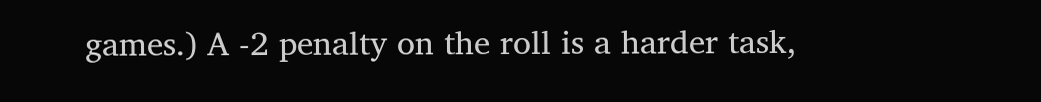games.) A -2 penalty on the roll is a harder task,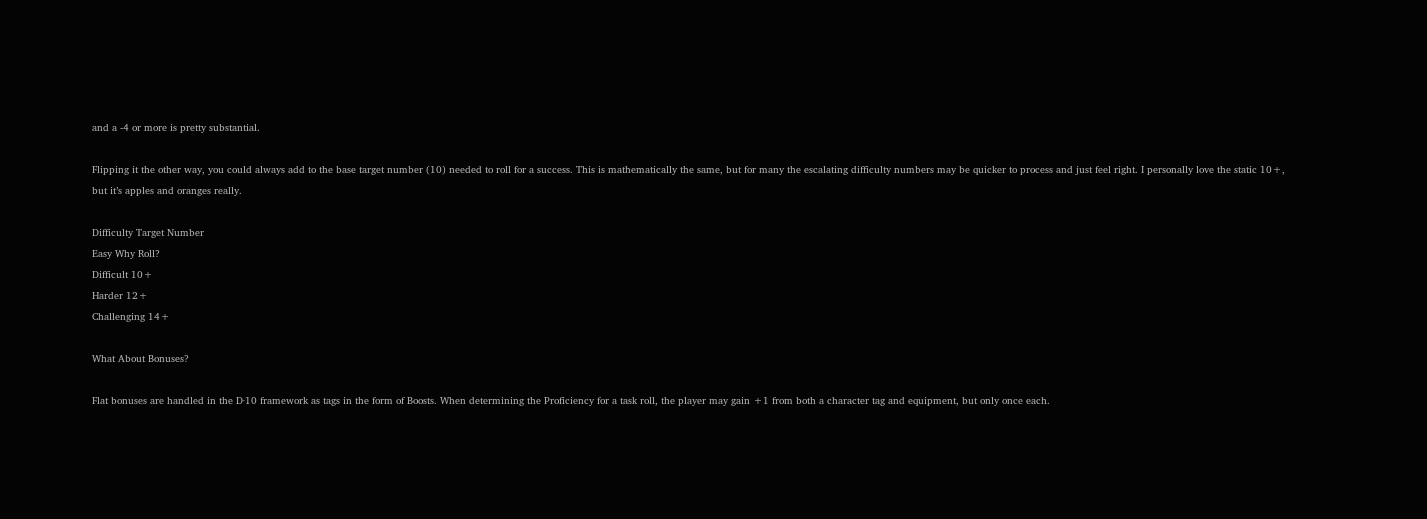and a -4 or more is pretty substantial.

Flipping it the other way, you could always add to the base target number (10) needed to roll for a success. This is mathematically the same, but for many the escalating difficulty numbers may be quicker to process and just feel right. I personally love the static 10+, but it’s apples and oranges really.

Difficulty Target Number
Easy Why Roll?
Difficult 10+
Harder 12+
Challenging 14+

What About Bonuses?

Flat bonuses are handled in the D·10 framework as tags in the form of Boosts. When determining the Proficiency for a task roll, the player may gain +1 from both a character tag and equipment, but only once each.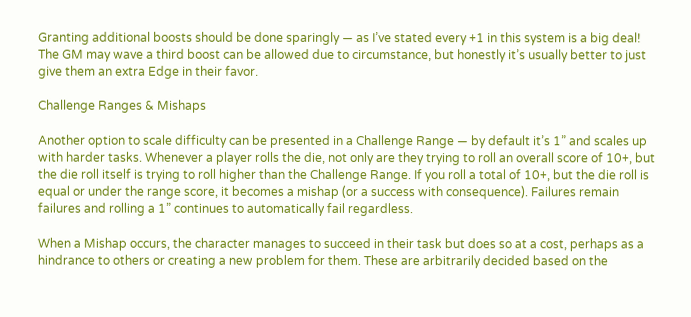Granting additional boosts should be done sparingly — as I’ve stated every +1 in this system is a big deal! The GM may wave a third boost can be allowed due to circumstance, but honestly it’s usually better to just give them an extra Edge in their favor.

Challenge Ranges & Mishaps

Another option to scale difficulty can be presented in a Challenge Range — by default it’s 1” and scales up with harder tasks. Whenever a player rolls the die, not only are they trying to roll an overall score of 10+, but the die roll itself is trying to roll higher than the Challenge Range. If you roll a total of 10+, but the die roll is equal or under the range score, it becomes a mishap (or a success with consequence). Failures remain failures and rolling a 1” continues to automatically fail regardless.

When a Mishap occurs, the character manages to succeed in their task but does so at a cost, perhaps as a hindrance to others or creating a new problem for them. These are arbitrarily decided based on the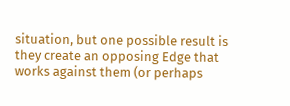situation, but one possible result is they create an opposing Edge that works against them (or perhaps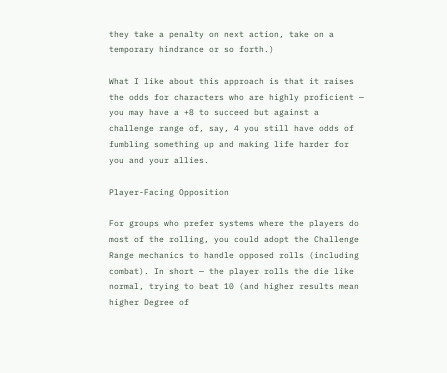they take a penalty on next action, take on a temporary hindrance or so forth.)

What I like about this approach is that it raises the odds for characters who are highly proficient — you may have a +8 to succeed but against a challenge range of, say, 4 you still have odds of fumbling something up and making life harder for you and your allies.

Player-Facing Opposition

For groups who prefer systems where the players do most of the rolling, you could adopt the Challenge Range mechanics to handle opposed rolls (including combat). In short — the player rolls the die like normal, trying to beat 10 (and higher results mean higher Degree of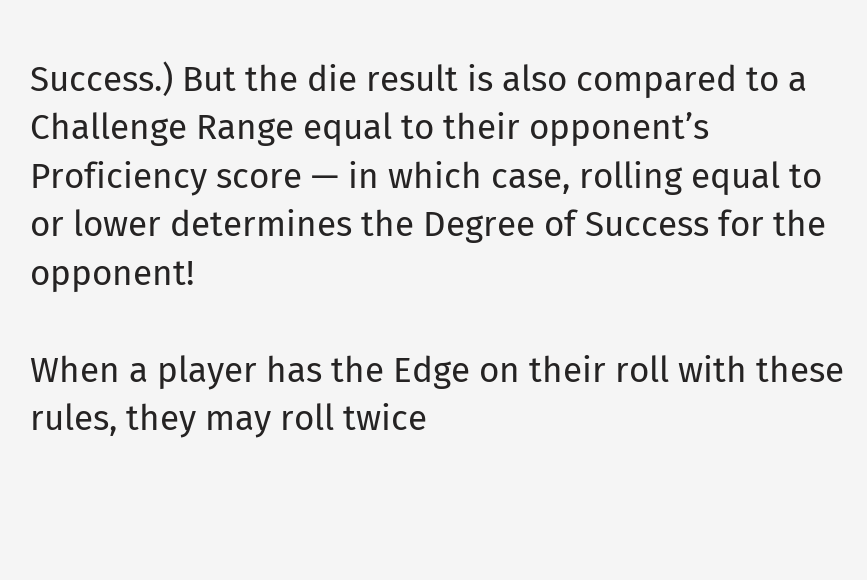Success.) But the die result is also compared to a Challenge Range equal to their opponent’s Proficiency score — in which case, rolling equal to or lower determines the Degree of Success for the opponent!

When a player has the Edge on their roll with these rules, they may roll twice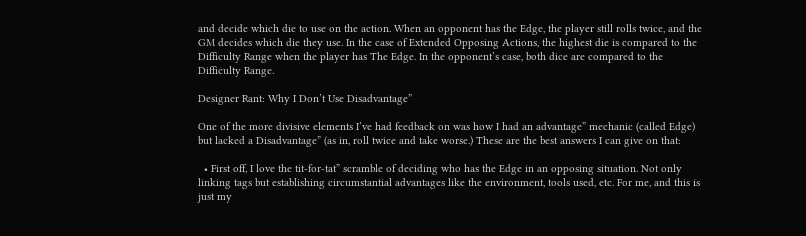and decide which die to use on the action. When an opponent has the Edge, the player still rolls twice, and the GM decides which die they use. In the case of Extended Opposing Actions, the highest die is compared to the Difficulty Range when the player has The Edge. In the opponent’s case, both dice are compared to the Difficulty Range.

Designer Rant: Why I Don’t Use Disadvantage”

One of the more divisive elements I’ve had feedback on was how I had an advantage” mechanic (called Edge) but lacked a Disadvantage” (as in, roll twice and take worse.) These are the best answers I can give on that:

  • First off, I love the tit-for-tat” scramble of deciding who has the Edge in an opposing situation. Not only linking tags but establishing circumstantial advantages like the environment, tools used, etc. For me, and this is just my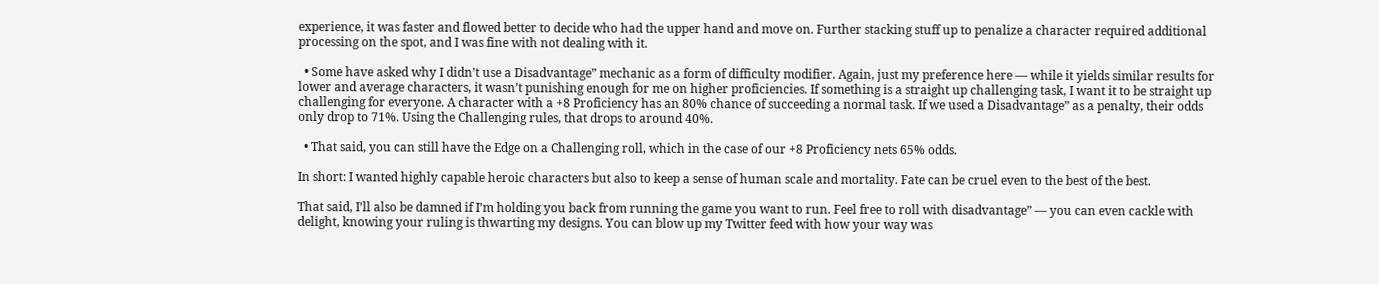experience, it was faster and flowed better to decide who had the upper hand and move on. Further stacking stuff up to penalize a character required additional processing on the spot, and I was fine with not dealing with it.

  • Some have asked why I didn’t use a Disadvantage” mechanic as a form of difficulty modifier. Again, just my preference here — while it yields similar results for lower and average characters, it wasn’t punishing enough for me on higher proficiencies. If something is a straight up challenging task, I want it to be straight up challenging for everyone. A character with a +8 Proficiency has an 80% chance of succeeding a normal task. If we used a Disadvantage” as a penalty, their odds only drop to 71%. Using the Challenging rules, that drops to around 40%.

  • That said, you can still have the Edge on a Challenging roll, which in the case of our +8 Proficiency nets 65% odds.

In short: I wanted highly capable heroic characters but also to keep a sense of human scale and mortality. Fate can be cruel even to the best of the best.

That said, I’ll also be damned if I’m holding you back from running the game you want to run. Feel free to roll with disadvantage” — you can even cackle with delight, knowing your ruling is thwarting my designs. You can blow up my Twitter feed with how your way was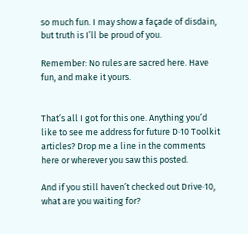so much fun. I may show a façade of disdain, but truth is I’ll be proud of you.

Remember: No rules are sacred here. Have fun, and make it yours.


That’s all I got for this one. Anything you’d like to see me address for future D·10 Toolkit articles? Drop me a line in the comments here or wherever you saw this posted.

And if you still haven’t checked out Drive·10, what are you waiting for?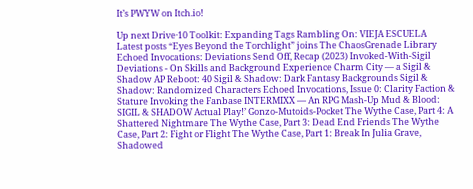It’s PWYW on Itch.io!

Up next Drive·10 Toolkit: Expanding Tags Rambling On: VIEJA ESCUELA
Latest posts “Eyes Beyond the Torchlight” joins The ChaosGrenade Library Echoed Invocations: Deviations Send Off, Recap (2023) Invoked-With-Sigil Deviations - On Skills and Background Experience Charm City — a Sigil & Shadow AP Reboot: 40 Sigil & Shadow: Dark Fantasy Backgrounds Sigil & Shadow: Randomized Characters Echoed Invocations, Issue 0: Clarity Faction & Stature Invoking the Fanbase INTERMIXX — An RPG Mash-Up Mud & Blood: SIGIL & SHADOW Actual Play!’ Gonzo-Mutoids-Pocket The Wythe Case, Part 4: A Shattered Nightmare The Wythe Case, Part 3: Dead End Friends The Wythe Case, Part 2: Fight or Flight The Wythe Case, Part 1: Break In Julia Grave, Shadowed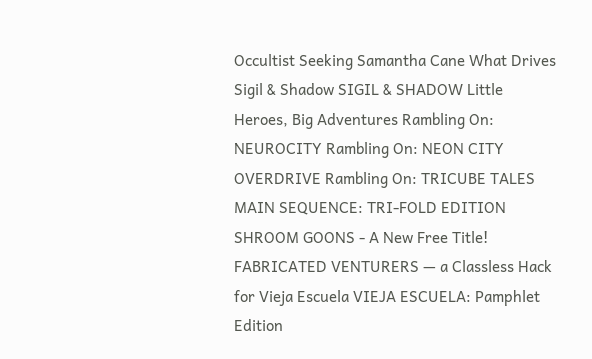Occultist Seeking Samantha Cane What Drives Sigil & Shadow SIGIL & SHADOW Little Heroes, Big Adventures Rambling On: NEUROCITY Rambling On: NEON CITY OVERDRIVE Rambling On: TRICUBE TALES MAIN SEQUENCE: TRI-FOLD EDITION SHROOM GOONS - A New Free Title! FABRICATED VENTURERS — a Classless Hack for Vieja Escuela VIEJA ESCUELA: Pamphlet Edition